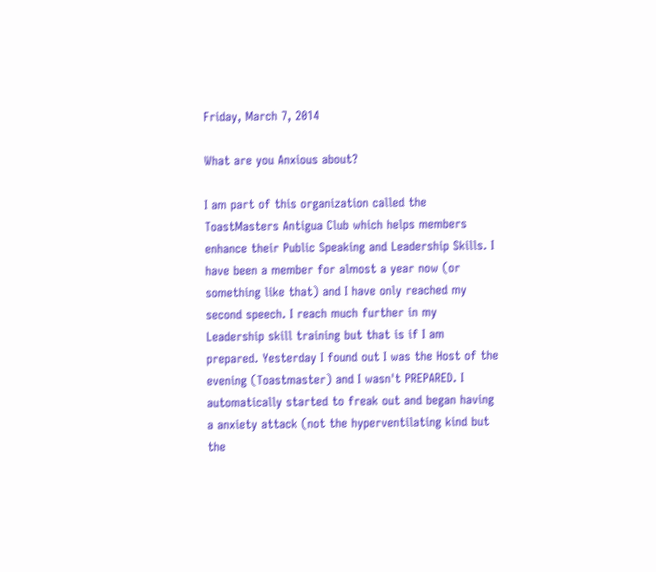Friday, March 7, 2014

What are you Anxious about?

I am part of this organization called the ToastMasters Antigua Club which helps members enhance their Public Speaking and Leadership Skills. I have been a member for almost a year now (or something like that) and I have only reached my second speech. I reach much further in my Leadership skill training but that is if I am prepared. Yesterday I found out I was the Host of the evening (Toastmaster) and I wasn't PREPARED. I automatically started to freak out and began having a anxiety attack (not the hyperventilating kind but the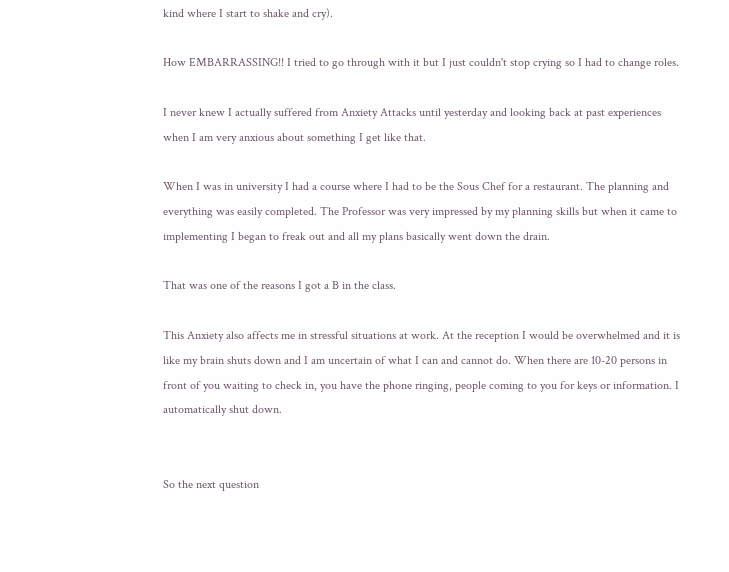kind where I start to shake and cry).

How EMBARRASSING!! I tried to go through with it but I just couldn't stop crying so I had to change roles.

I never knew I actually suffered from Anxiety Attacks until yesterday and looking back at past experiences when I am very anxious about something I get like that.

When I was in university I had a course where I had to be the Sous Chef for a restaurant. The planning and everything was easily completed. The Professor was very impressed by my planning skills but when it came to implementing I began to freak out and all my plans basically went down the drain.

That was one of the reasons I got a B in the class.

This Anxiety also affects me in stressful situations at work. At the reception I would be overwhelmed and it is like my brain shuts down and I am uncertain of what I can and cannot do. When there are 10-20 persons in front of you waiting to check in, you have the phone ringing, people coming to you for keys or information. I automatically shut down.


So the next question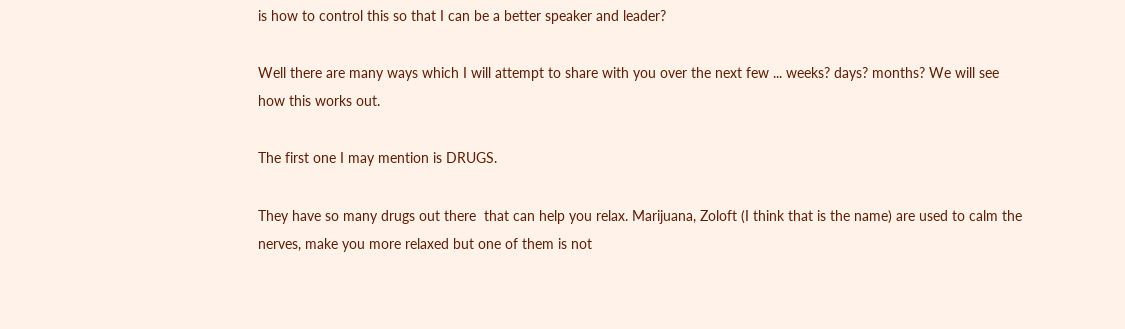is how to control this so that I can be a better speaker and leader?

Well there are many ways which I will attempt to share with you over the next few ... weeks? days? months? We will see how this works out.

The first one I may mention is DRUGS.

They have so many drugs out there  that can help you relax. Marijuana, Zoloft (I think that is the name) are used to calm the nerves, make you more relaxed but one of them is not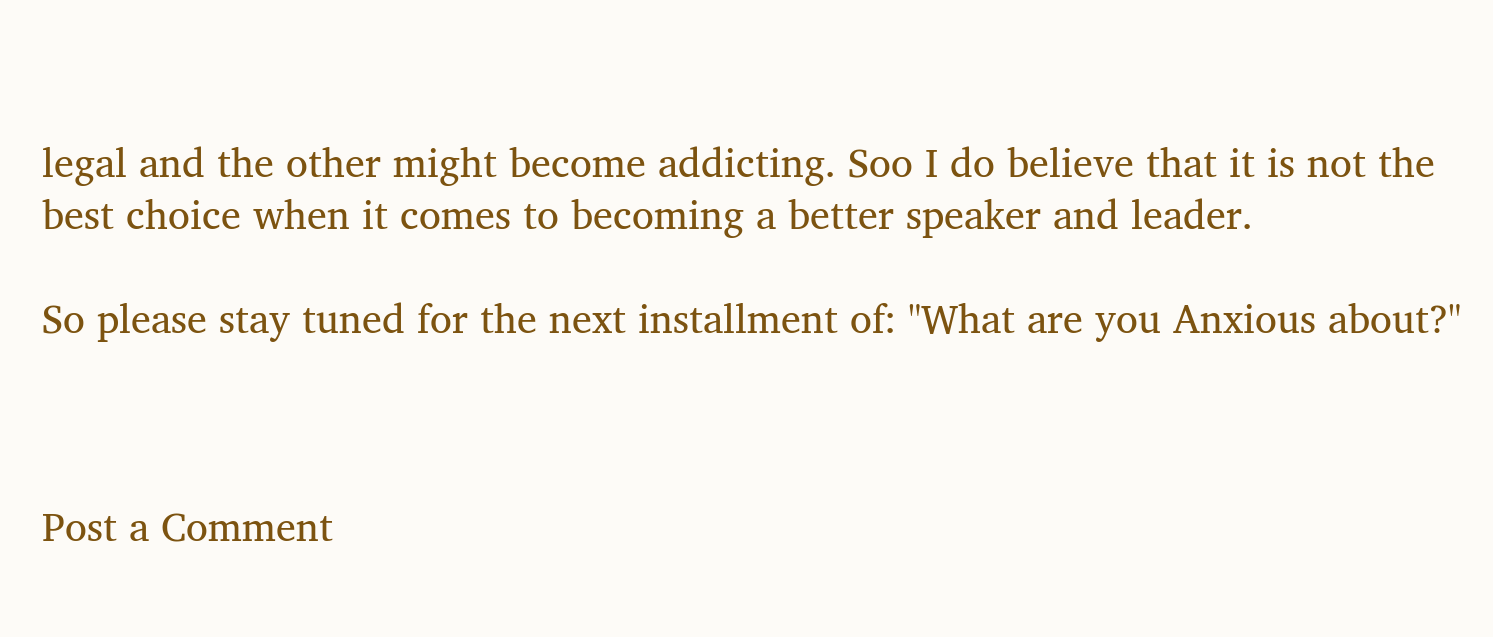legal and the other might become addicting. Soo I do believe that it is not the best choice when it comes to becoming a better speaker and leader.

So please stay tuned for the next installment of: "What are you Anxious about?"



Post a Comment